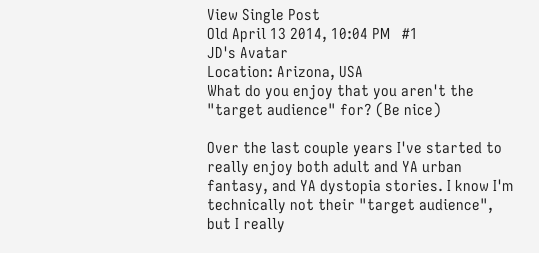View Single Post
Old April 13 2014, 10:04 PM   #1
JD's Avatar
Location: Arizona, USA
What do you enjoy that you aren't the "target audience" for? (Be nice)

Over the last couple years I've started to really enjoy both adult and YA urban fantasy, and YA dystopia stories. I know I'm technically not their "target audience", but I really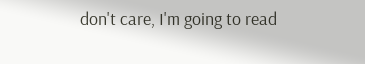don't care, I'm going to read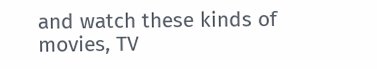and watch these kinds of movies, TV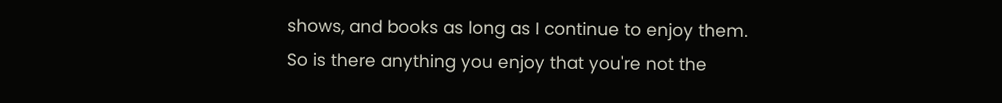shows, and books as long as I continue to enjoy them.
So is there anything you enjoy that you're not the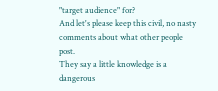"target audience" for?
And let's please keep this civil, no nasty comments about what other people post.
They say a little knowledge is a dangerous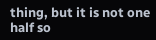thing, but it is not one half so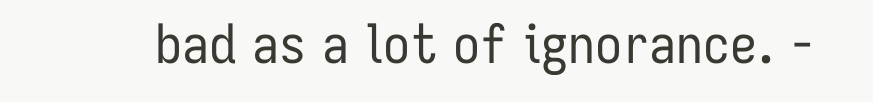bad as a lot of ignorance. -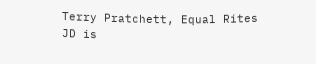Terry Pratchett, Equal Rites
JD is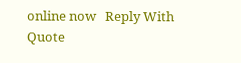online now   Reply With Quote